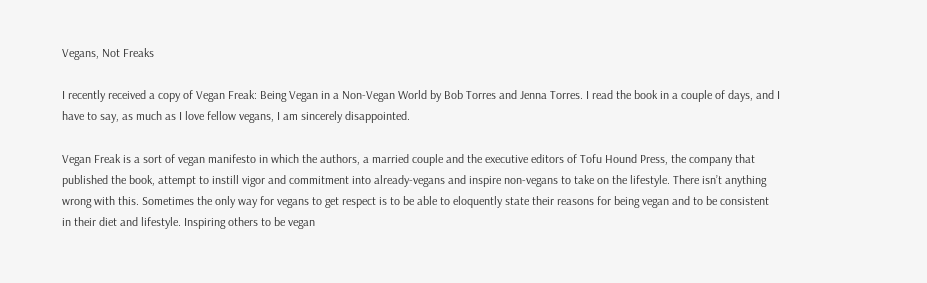Vegans, Not Freaks

I recently received a copy of Vegan Freak: Being Vegan in a Non-Vegan World by Bob Torres and Jenna Torres. I read the book in a couple of days, and I have to say, as much as I love fellow vegans, I am sincerely disappointed.

Vegan Freak is a sort of vegan manifesto in which the authors, a married couple and the executive editors of Tofu Hound Press, the company that published the book, attempt to instill vigor and commitment into already-vegans and inspire non-vegans to take on the lifestyle. There isn’t anything wrong with this. Sometimes the only way for vegans to get respect is to be able to eloquently state their reasons for being vegan and to be consistent in their diet and lifestyle. Inspiring others to be vegan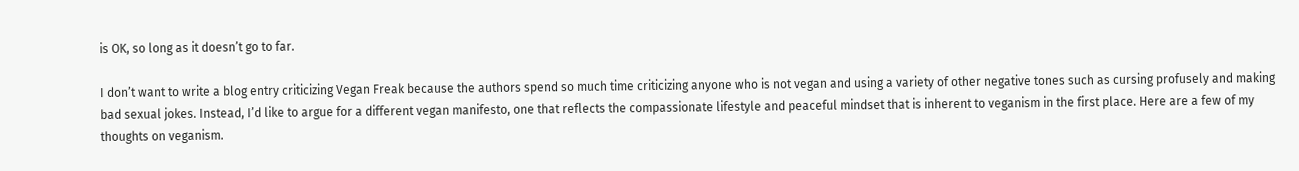is OK, so long as it doesn’t go to far.

I don’t want to write a blog entry criticizing Vegan Freak because the authors spend so much time criticizing anyone who is not vegan and using a variety of other negative tones such as cursing profusely and making bad sexual jokes. Instead, I’d like to argue for a different vegan manifesto, one that reflects the compassionate lifestyle and peaceful mindset that is inherent to veganism in the first place. Here are a few of my thoughts on veganism.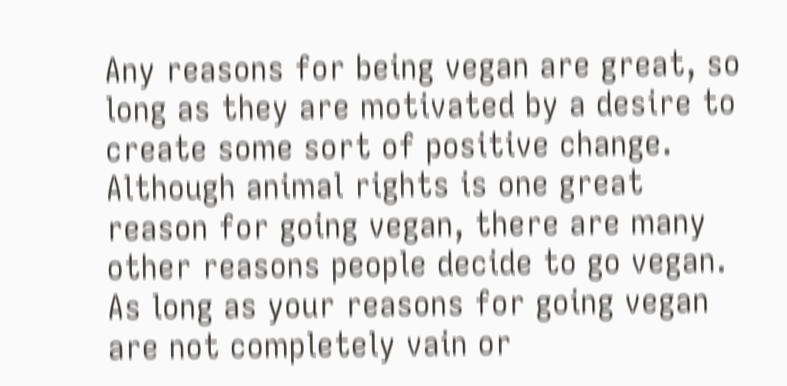Any reasons for being vegan are great, so long as they are motivated by a desire to create some sort of positive change. Although animal rights is one great reason for going vegan, there are many other reasons people decide to go vegan. As long as your reasons for going vegan are not completely vain or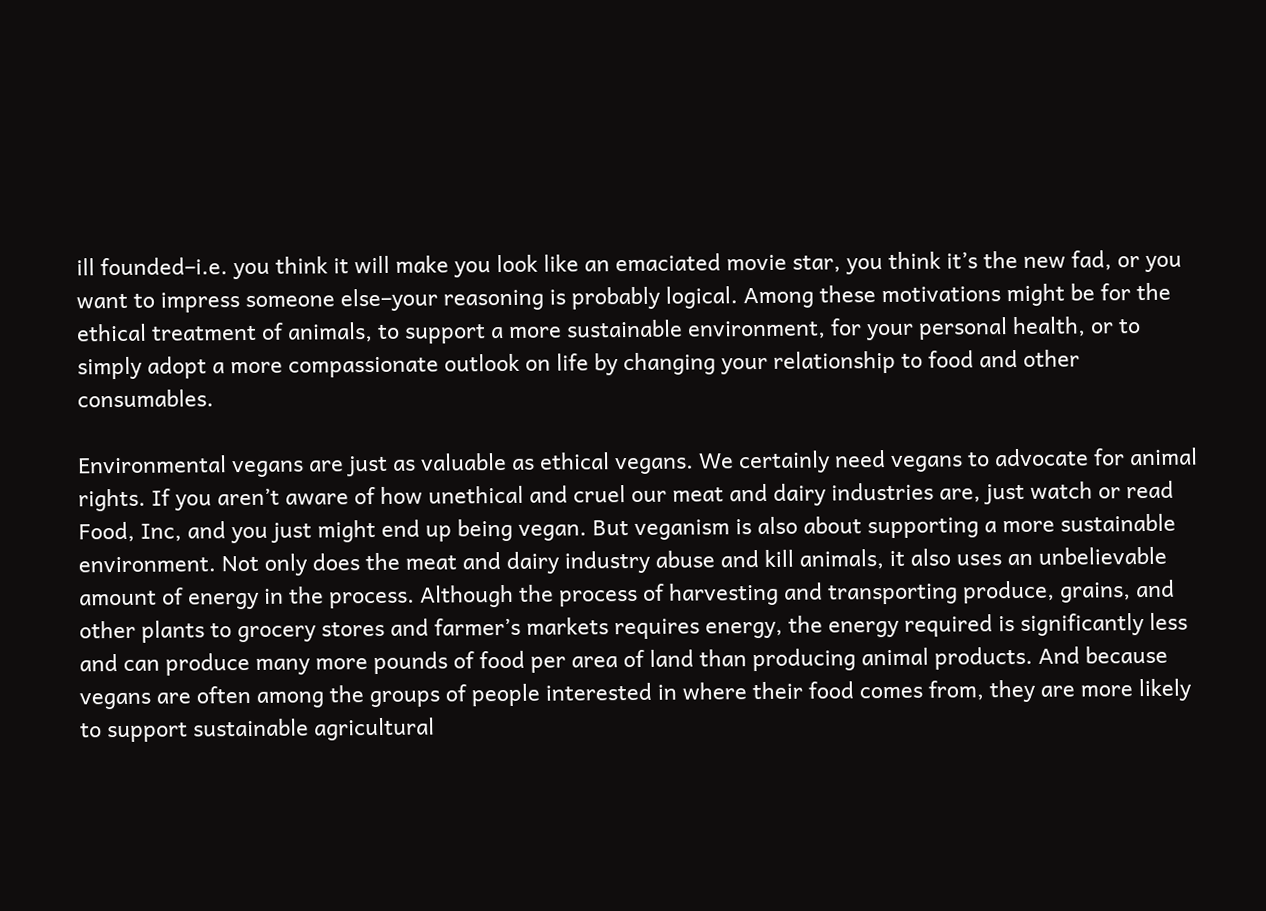ill founded–i.e. you think it will make you look like an emaciated movie star, you think it’s the new fad, or you want to impress someone else–your reasoning is probably logical. Among these motivations might be for the ethical treatment of animals, to support a more sustainable environment, for your personal health, or to simply adopt a more compassionate outlook on life by changing your relationship to food and other consumables.

Environmental vegans are just as valuable as ethical vegans. We certainly need vegans to advocate for animal rights. If you aren’t aware of how unethical and cruel our meat and dairy industries are, just watch or read Food, Inc, and you just might end up being vegan. But veganism is also about supporting a more sustainable environment. Not only does the meat and dairy industry abuse and kill animals, it also uses an unbelievable amount of energy in the process. Although the process of harvesting and transporting produce, grains, and other plants to grocery stores and farmer’s markets requires energy, the energy required is significantly less and can produce many more pounds of food per area of land than producing animal products. And because vegans are often among the groups of people interested in where their food comes from, they are more likely to support sustainable agricultural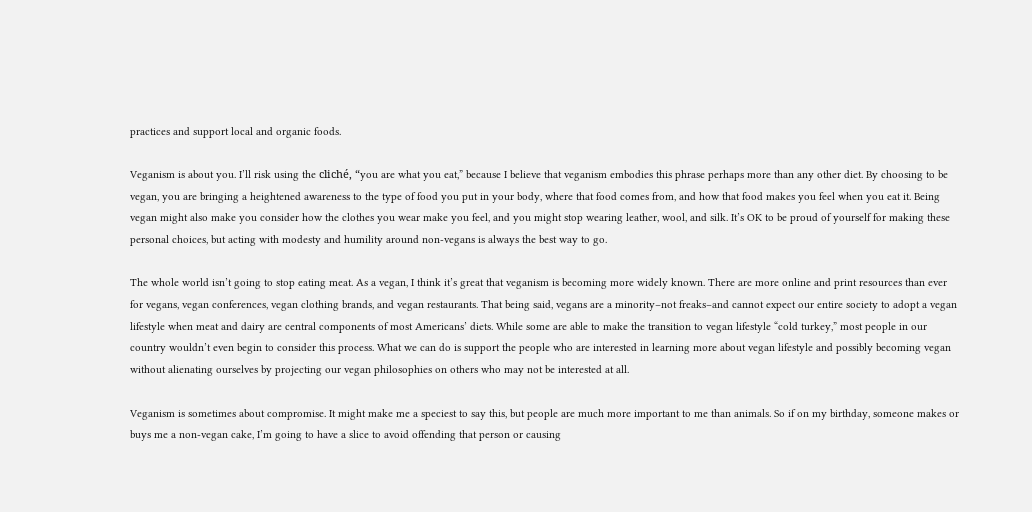practices and support local and organic foods.

Veganism is about you. I’ll risk using the cliché, “you are what you eat,” because I believe that veganism embodies this phrase perhaps more than any other diet. By choosing to be vegan, you are bringing a heightened awareness to the type of food you put in your body, where that food comes from, and how that food makes you feel when you eat it. Being vegan might also make you consider how the clothes you wear make you feel, and you might stop wearing leather, wool, and silk. It’s OK to be proud of yourself for making these personal choices, but acting with modesty and humility around non-vegans is always the best way to go.

The whole world isn’t going to stop eating meat. As a vegan, I think it’s great that veganism is becoming more widely known. There are more online and print resources than ever for vegans, vegan conferences, vegan clothing brands, and vegan restaurants. That being said, vegans are a minority–not freaks–and cannot expect our entire society to adopt a vegan lifestyle when meat and dairy are central components of most Americans’ diets. While some are able to make the transition to vegan lifestyle “cold turkey,” most people in our country wouldn’t even begin to consider this process. What we can do is support the people who are interested in learning more about vegan lifestyle and possibly becoming vegan without alienating ourselves by projecting our vegan philosophies on others who may not be interested at all.

Veganism is sometimes about compromise. It might make me a speciest to say this, but people are much more important to me than animals. So if on my birthday, someone makes or buys me a non-vegan cake, I’m going to have a slice to avoid offending that person or causing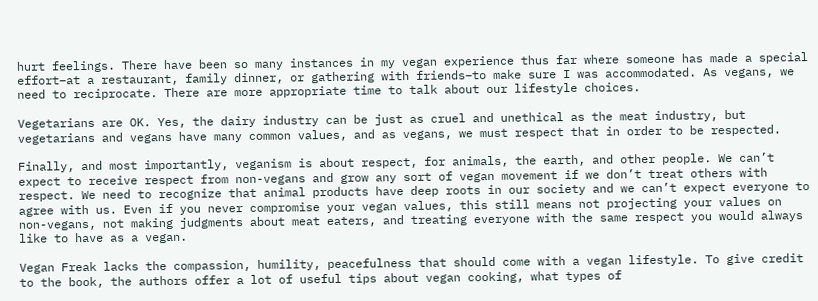hurt feelings. There have been so many instances in my vegan experience thus far where someone has made a special effort–at a restaurant, family dinner, or gathering with friends–to make sure I was accommodated. As vegans, we need to reciprocate. There are more appropriate time to talk about our lifestyle choices.

Vegetarians are OK. Yes, the dairy industry can be just as cruel and unethical as the meat industry, but vegetarians and vegans have many common values, and as vegans, we must respect that in order to be respected.

Finally, and most importantly, veganism is about respect, for animals, the earth, and other people. We can’t expect to receive respect from non-vegans and grow any sort of vegan movement if we don’t treat others with respect. We need to recognize that animal products have deep roots in our society and we can’t expect everyone to agree with us. Even if you never compromise your vegan values, this still means not projecting your values on non-vegans, not making judgments about meat eaters, and treating everyone with the same respect you would always like to have as a vegan.

Vegan Freak lacks the compassion, humility, peacefulness that should come with a vegan lifestyle. To give credit to the book, the authors offer a lot of useful tips about vegan cooking, what types of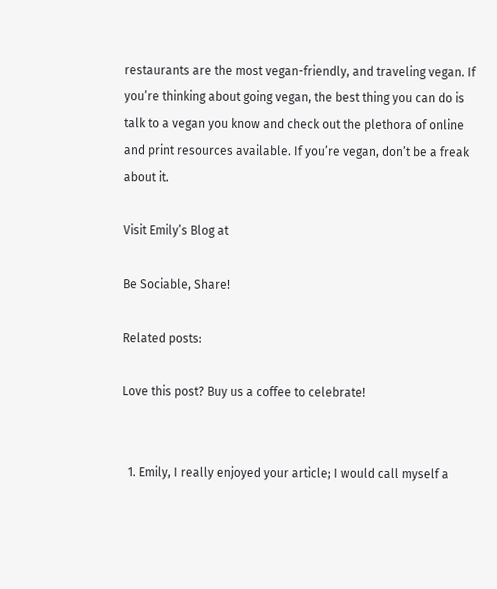restaurants are the most vegan-friendly, and traveling vegan. If you’re thinking about going vegan, the best thing you can do is talk to a vegan you know and check out the plethora of online and print resources available. If you’re vegan, don’t be a freak about it.

Visit Emily’s Blog at

Be Sociable, Share!

Related posts:

Love this post? Buy us a coffee to celebrate!


  1. Emily, I really enjoyed your article; I would call myself a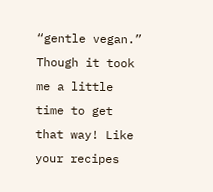“gentle vegan.” Though it took me a little time to get that way! Like your recipes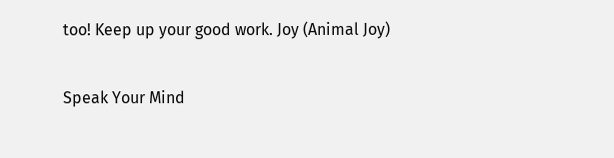too! Keep up your good work. Joy (Animal Joy)

Speak Your Mind